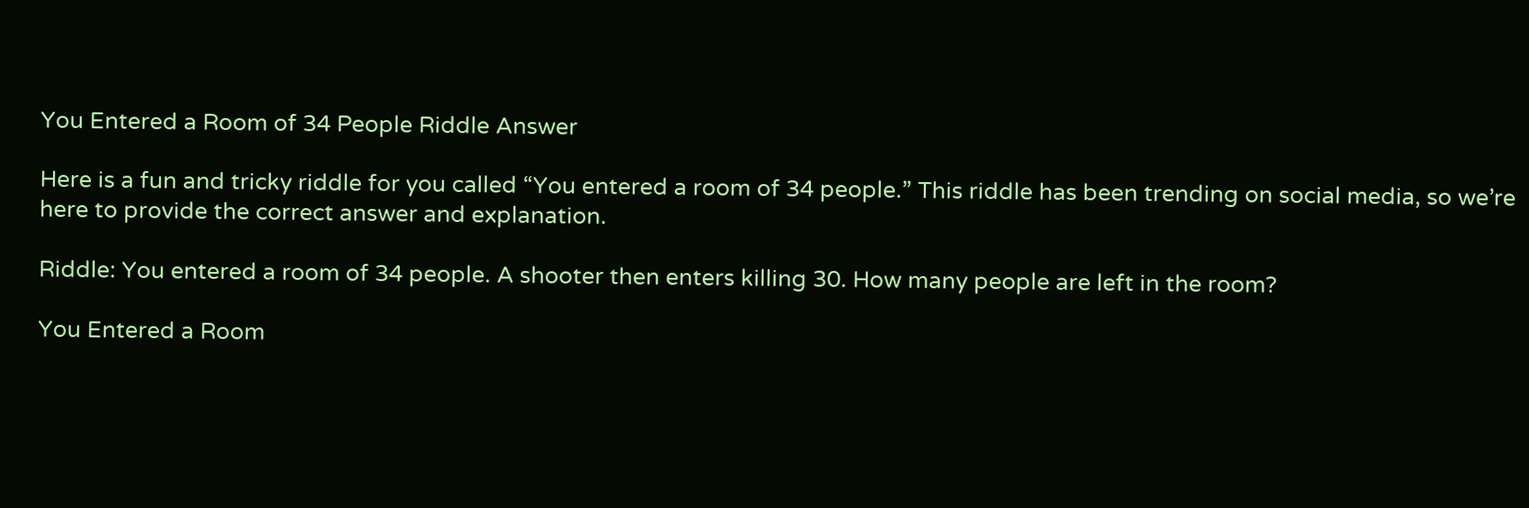You Entered a Room of 34 People Riddle Answer

Here is a fun and tricky riddle for you called “You entered a room of 34 people.” This riddle has been trending on social media, so we’re here to provide the correct answer and explanation.

Riddle: You entered a room of 34 people. A shooter then enters killing 30. How many people are left in the room?

You Entered a Room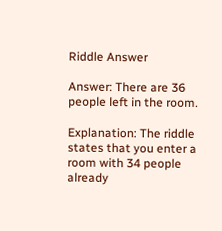Riddle Answer

Answer: There are 36 people left in the room.

Explanation: The riddle states that you enter a room with 34 people already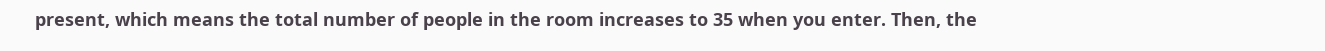present, which means the total number of people in the room increases to 35 when you enter. Then, the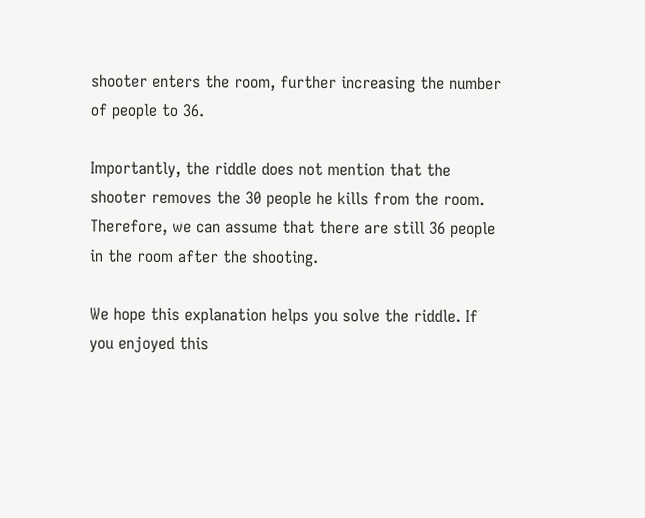shooter enters the room, further increasing the number of people to 36.

Importantly, the riddle does not mention that the shooter removes the 30 people he kills from the room. Therefore, we can assume that there are still 36 people in the room after the shooting.

We hope this explanation helps you solve the riddle. If you enjoyed this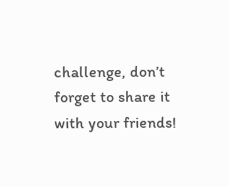challenge, don’t forget to share it with your friends!